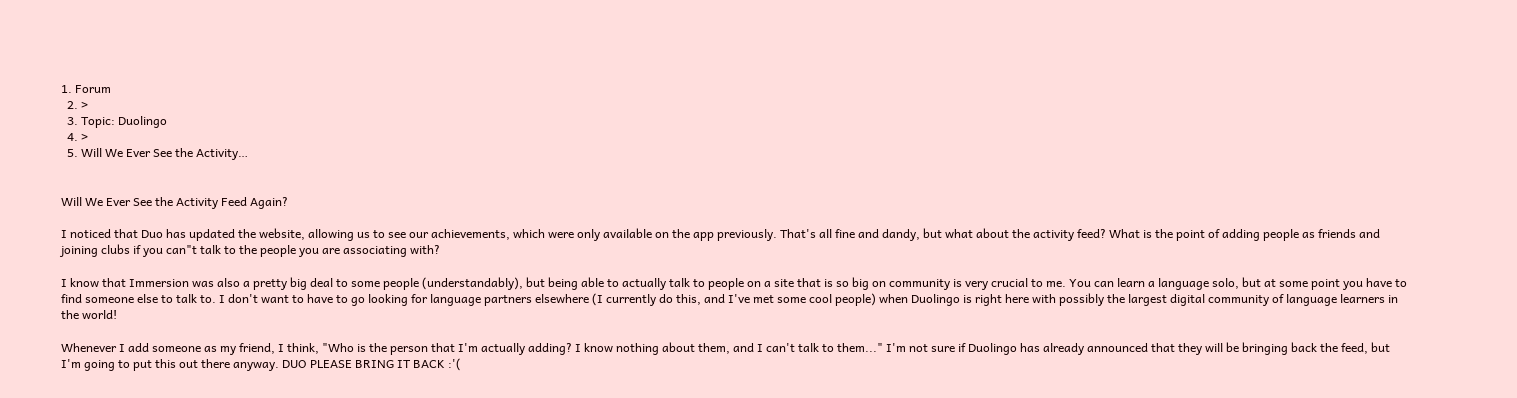1. Forum
  2. >
  3. Topic: Duolingo
  4. >
  5. Will We Ever See the Activity…


Will We Ever See the Activity Feed Again?

I noticed that Duo has updated the website, allowing us to see our achievements, which were only available on the app previously. That's all fine and dandy, but what about the activity feed? What is the point of adding people as friends and joining clubs if you can"t talk to the people you are associating with?

I know that Immersion was also a pretty big deal to some people (understandably), but being able to actually talk to people on a site that is so big on community is very crucial to me. You can learn a language solo, but at some point you have to find someone else to talk to. I don't want to have to go looking for language partners elsewhere (I currently do this, and I've met some cool people) when Duolingo is right here with possibly the largest digital community of language learners in the world!

Whenever I add someone as my friend, I think, "Who is the person that I'm actually adding? I know nothing about them, and I can't talk to them..." I'm not sure if Duolingo has already announced that they will be bringing back the feed, but I'm going to put this out there anyway. DUO PLEASE BRING IT BACK :'(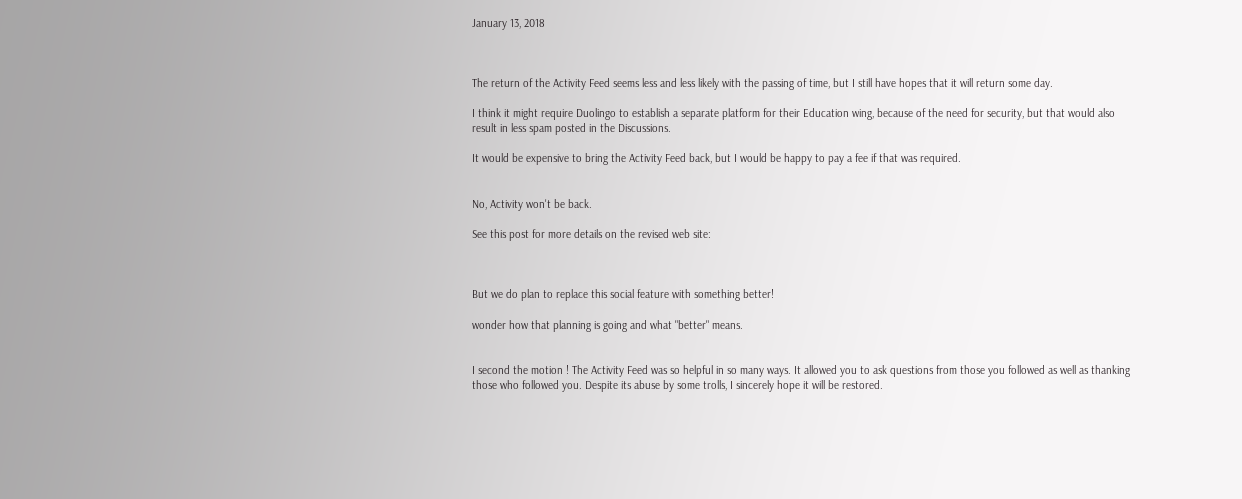January 13, 2018



The return of the Activity Feed seems less and less likely with the passing of time, but I still have hopes that it will return some day.

I think it might require Duolingo to establish a separate platform for their Education wing, because of the need for security, but that would also result in less spam posted in the Discussions.

It would be expensive to bring the Activity Feed back, but I would be happy to pay a fee if that was required.


No, Activity won't be back.

See this post for more details on the revised web site:



But we do plan to replace this social feature with something better!

wonder how that planning is going and what "better" means.


I second the motion ! The Activity Feed was so helpful in so many ways. It allowed you to ask questions from those you followed as well as thanking those who followed you. Despite its abuse by some trolls, I sincerely hope it will be restored.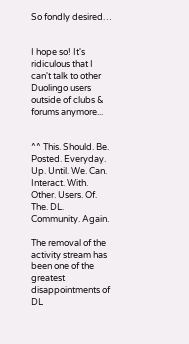So fondly desired…


I hope so! It's ridiculous that I can't talk to other Duolingo users outside of clubs & forums anymore...


^^ This. Should. Be. Posted. Everyday. Up. Until. We. Can. Interact. With. Other. Users. Of. The. DL. Community. Again.

The removal of the activity stream has been one of the greatest disappointments of DL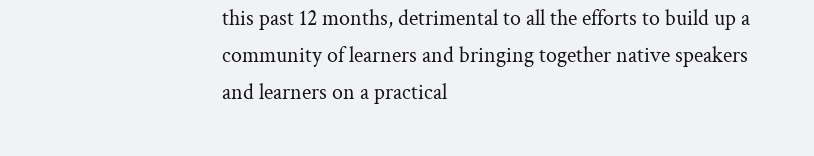this past 12 months, detrimental to all the efforts to build up a community of learners and bringing together native speakers and learners on a practical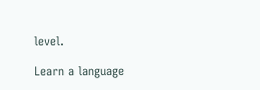level.

Learn a language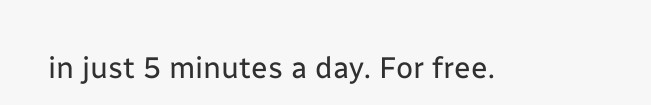in just 5 minutes a day. For free.